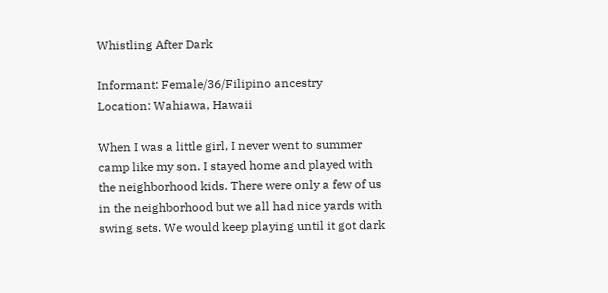Whistling After Dark

Informant: Female/36/Filipino ancestry
Location: Wahiawa, Hawaii

When I was a little girl, I never went to summer camp like my son. I stayed home and played with the neighborhood kids. There were only a few of us in the neighborhood but we all had nice yards with swing sets. We would keep playing until it got dark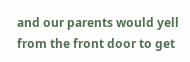and our parents would yell from the front door to get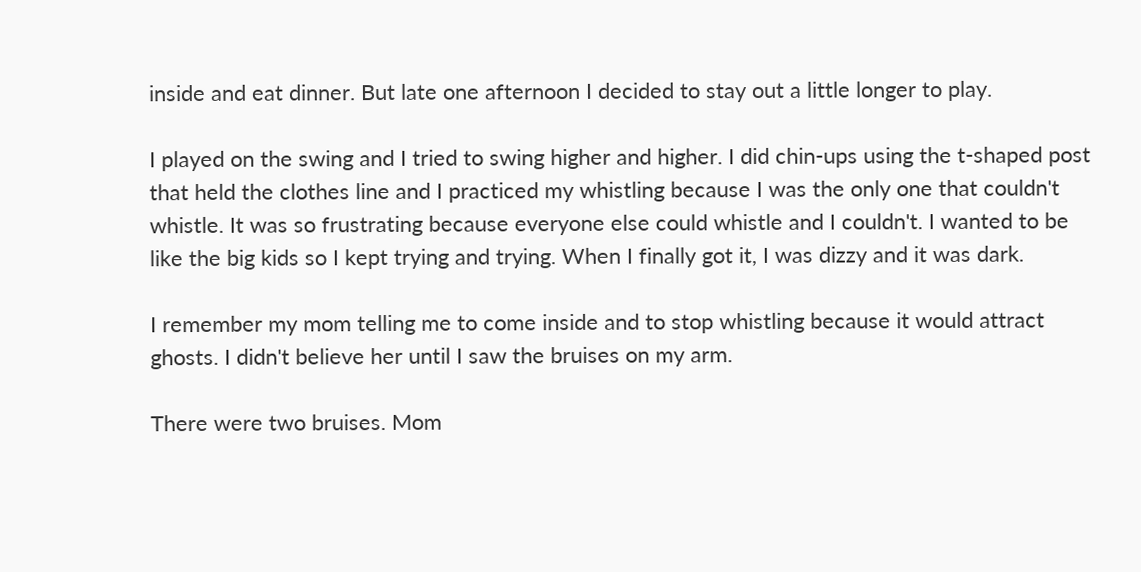inside and eat dinner. But late one afternoon I decided to stay out a little longer to play.

I played on the swing and I tried to swing higher and higher. I did chin-ups using the t-shaped post that held the clothes line and I practiced my whistling because I was the only one that couldn't whistle. It was so frustrating because everyone else could whistle and I couldn't. I wanted to be like the big kids so I kept trying and trying. When I finally got it, I was dizzy and it was dark.

I remember my mom telling me to come inside and to stop whistling because it would attract ghosts. I didn't believe her until I saw the bruises on my arm.

There were two bruises. Mom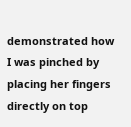demonstrated how I was pinched by placing her fingers directly on top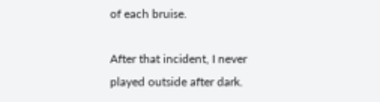of each bruise.

After that incident, I never played outside after dark.